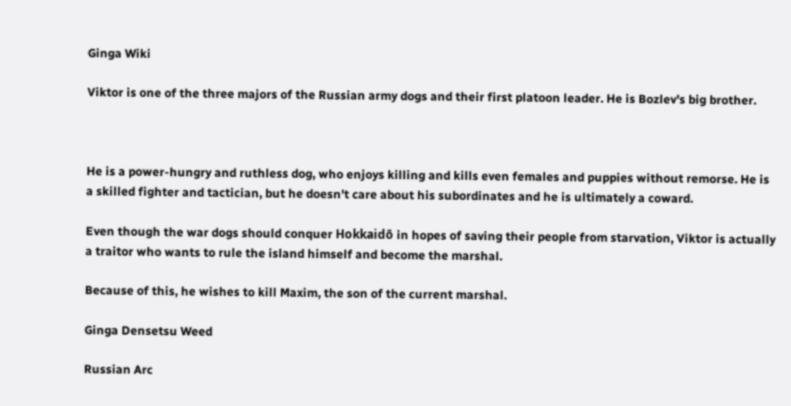Ginga Wiki

Viktor is one of the three majors of the Russian army dogs and their first platoon leader. He is Bozlev's big brother.



He is a power-hungry and ruthless dog, who enjoys killing and kills even females and puppies without remorse. He is a skilled fighter and tactician, but he doesn't care about his subordinates and he is ultimately a coward.

Even though the war dogs should conquer Hokkaidō in hopes of saving their people from starvation, Viktor is actually a traitor who wants to rule the island himself and become the marshal.

Because of this, he wishes to kill Maxim, the son of the current marshal.

Ginga Densetsu Weed

Russian Arc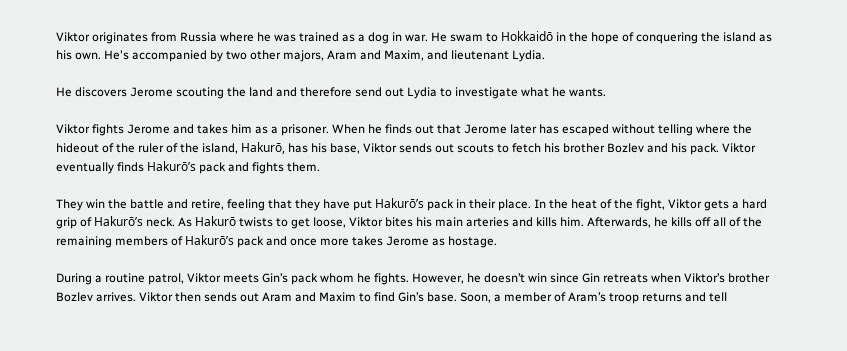Viktor originates from Russia where he was trained as a dog in war. He swam to Hokkaidō in the hope of conquering the island as his own. He's accompanied by two other majors, Aram and Maxim, and lieutenant Lydia.

He discovers Jerome scouting the land and therefore send out Lydia to investigate what he wants.

Viktor fights Jerome and takes him as a prisoner. When he finds out that Jerome later has escaped without telling where the hideout of the ruler of the island, Hakurō, has his base, Viktor sends out scouts to fetch his brother Bozlev and his pack. Viktor eventually finds Hakurō’s pack and fights them.

They win the battle and retire, feeling that they have put Hakurō’s pack in their place. In the heat of the fight, Viktor gets a hard grip of Hakurō’s neck. As Hakurō twists to get loose, Viktor bites his main arteries and kills him. Afterwards, he kills off all of the remaining members of Hakurō’s pack and once more takes Jerome as hostage.

During a routine patrol, Viktor meets Gin’s pack whom he fights. However, he doesn’t win since Gin retreats when Viktor’s brother Bozlev arrives. Viktor then sends out Aram and Maxim to find Gin’s base. Soon, a member of Aram’s troop returns and tell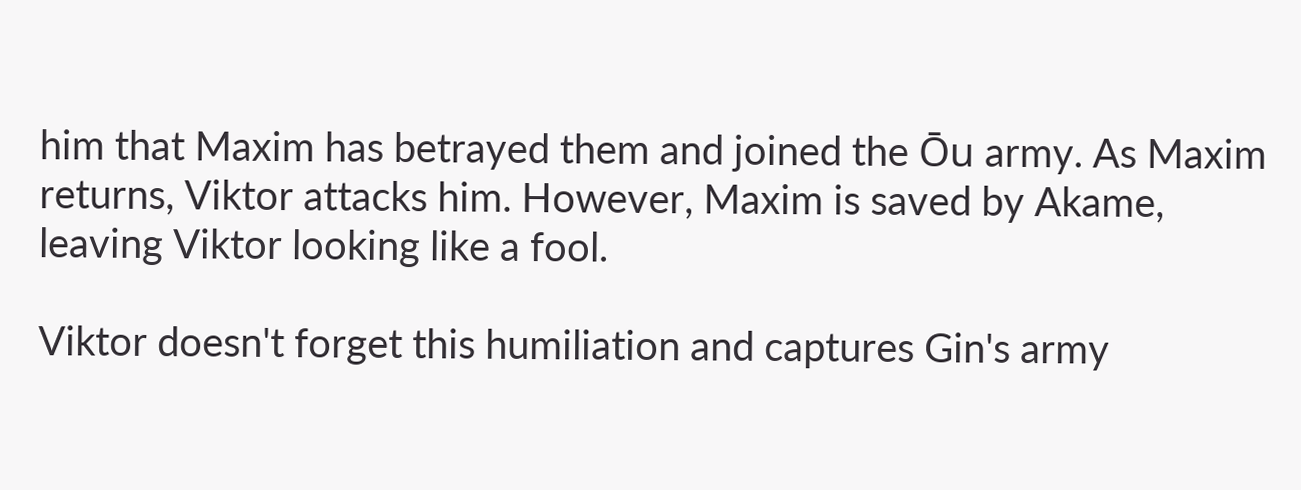him that Maxim has betrayed them and joined the Ōu army. As Maxim returns, Viktor attacks him. However, Maxim is saved by Akame, leaving Viktor looking like a fool.

Viktor doesn't forget this humiliation and captures Gin's army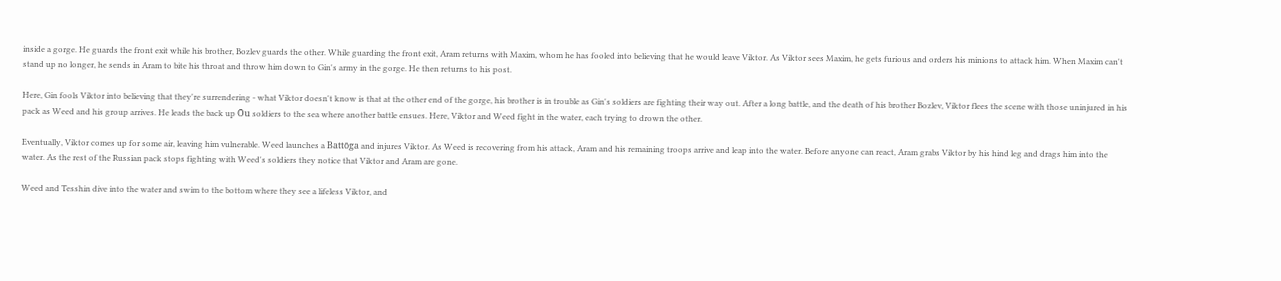inside a gorge. He guards the front exit while his brother, Bozlev guards the other. While guarding the front exit, Aram returns with Maxim, whom he has fooled into believing that he would leave Viktor. As Viktor sees Maxim, he gets furious and orders his minions to attack him. When Maxim can't stand up no longer, he sends in Aram to bite his throat and throw him down to Gin's army in the gorge. He then returns to his post.

Here, Gin fools Viktor into believing that they're surrendering - what Viktor doesn't know is that at the other end of the gorge, his brother is in trouble as Gin's soldiers are fighting their way out. After a long battle, and the death of his brother Bozlev, Viktor flees the scene with those uninjured in his pack as Weed and his group arrives. He leads the back up Ōu soldiers to the sea where another battle ensues. Here, Viktor and Weed fight in the water, each trying to drown the other.

Eventually, Viktor comes up for some air, leaving him vulnerable. Weed launches a Battōga and injures Viktor. As Weed is recovering from his attack, Aram and his remaining troops arrive and leap into the water. Before anyone can react, Aram grabs Viktor by his hind leg and drags him into the water. As the rest of the Russian pack stops fighting with Weed's soldiers they notice that Viktor and Aram are gone.

Weed and Tesshin dive into the water and swim to the bottom where they see a lifeless Viktor, and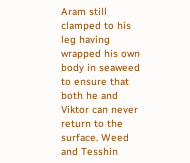Aram still clamped to his leg having wrapped his own body in seaweed to ensure that both he and Viktor can never return to the surface. Weed and Tesshin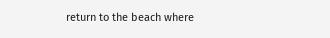return to the beach where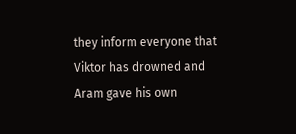they inform everyone that Viktor has drowned and Aram gave his own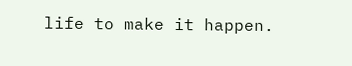life to make it happen.